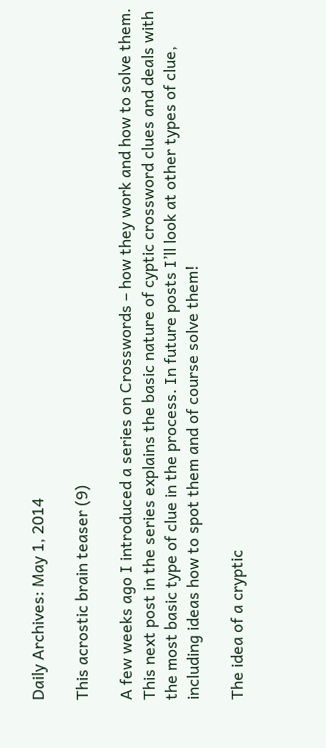Daily Archives: May 1, 2014

This acrostic brain teaser (9)

A few weeks ago I introduced a series on Crosswords – how they work and how to solve them. This next post in the series explains the basic nature of cyptic crossword clues and deals with the most basic type of clue in the process. In future posts I’ll look at other types of clue, including ideas how to spot them and of course solve them!

The idea of a cryptic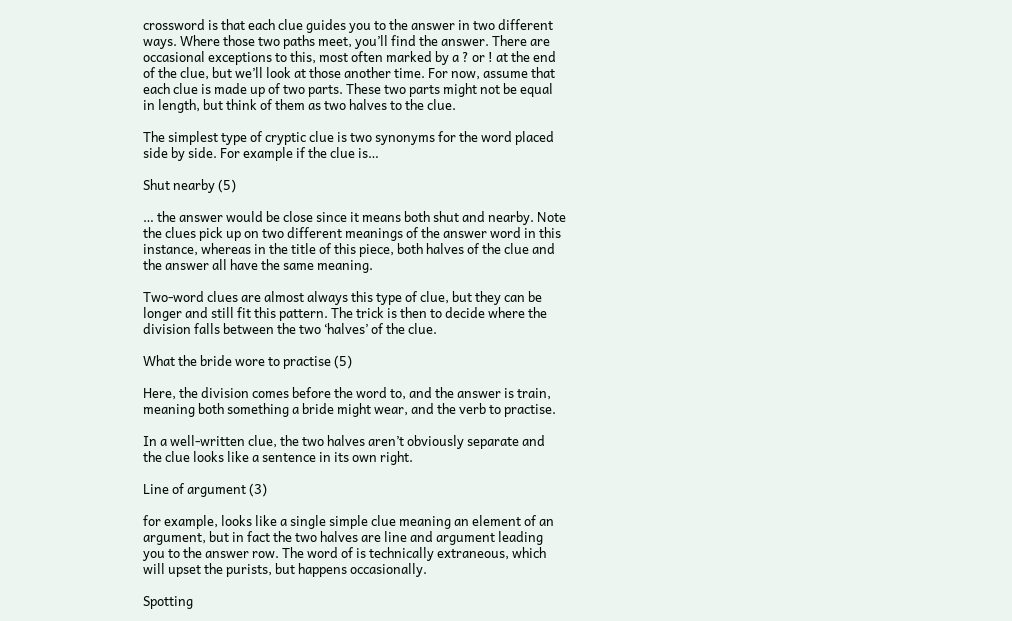crossword is that each clue guides you to the answer in two different ways. Where those two paths meet, you’ll find the answer. There are occasional exceptions to this, most often marked by a ? or ! at the end of the clue, but we’ll look at those another time. For now, assume that each clue is made up of two parts. These two parts might not be equal in length, but think of them as two halves to the clue.

The simplest type of cryptic clue is two synonyms for the word placed side by side. For example if the clue is…

Shut nearby (5)

… the answer would be close since it means both shut and nearby. Note the clues pick up on two different meanings of the answer word in this instance, whereas in the title of this piece, both halves of the clue and the answer all have the same meaning.

Two-word clues are almost always this type of clue, but they can be longer and still fit this pattern. The trick is then to decide where the division falls between the two ‘halves’ of the clue.

What the bride wore to practise (5)

Here, the division comes before the word to, and the answer is train, meaning both something a bride might wear, and the verb to practise.

In a well-written clue, the two halves aren’t obviously separate and the clue looks like a sentence in its own right.

Line of argument (3)

for example, looks like a single simple clue meaning an element of an argument, but in fact the two halves are line and argument leading you to the answer row. The word of is technically extraneous, which will upset the purists, but happens occasionally.

Spotting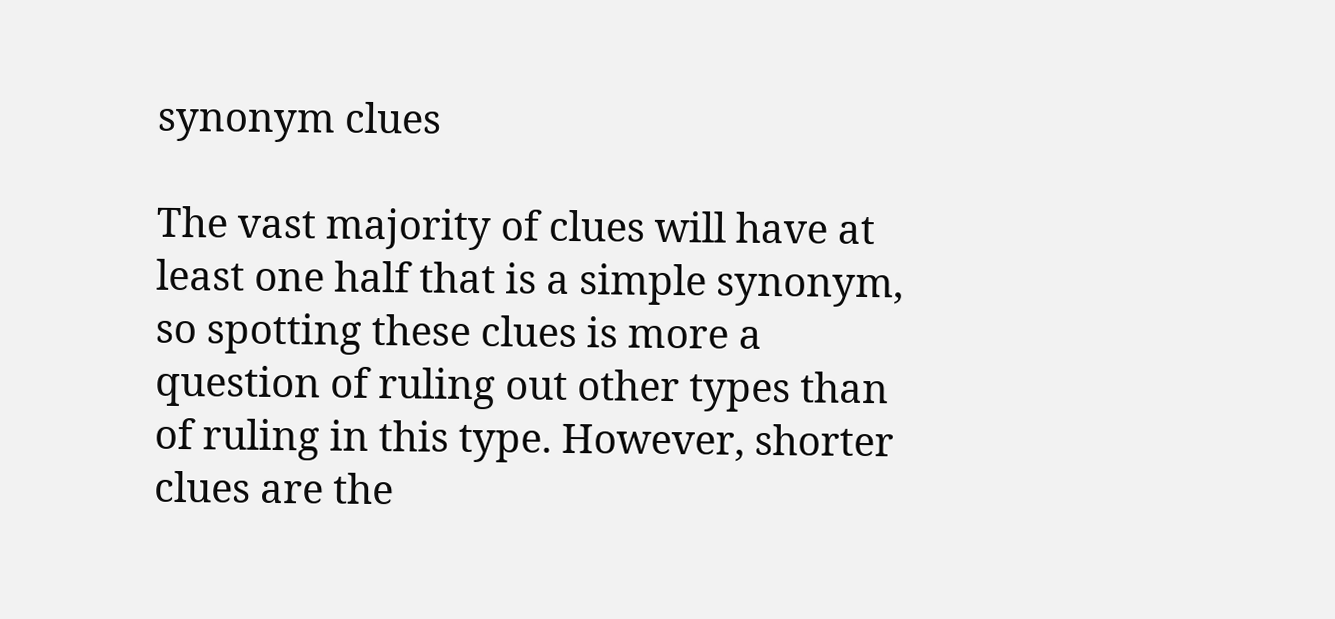synonym clues

The vast majority of clues will have at least one half that is a simple synonym, so spotting these clues is more a question of ruling out other types than of ruling in this type. However, shorter clues are the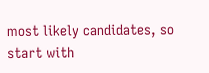most likely candidates, so start with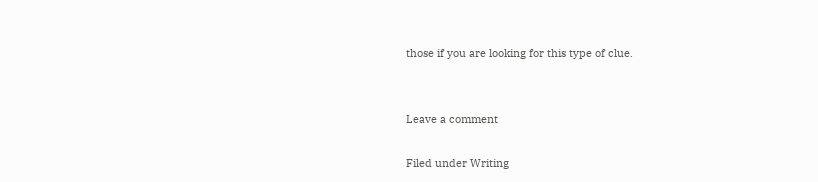those if you are looking for this type of clue.


Leave a comment

Filed under Writing